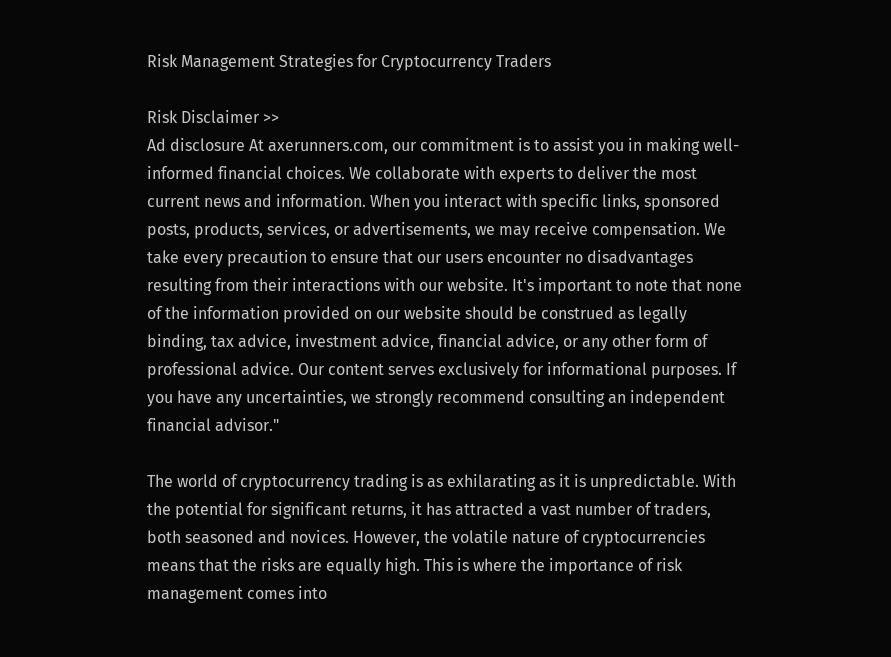Risk Management Strategies for Cryptocurrency Traders

Risk Disclaimer >>
Ad disclosure At axerunners.com, our commitment is to assist you in making well-informed financial choices. We collaborate with experts to deliver the most current news and information. When you interact with specific links, sponsored posts, products, services, or advertisements, we may receive compensation. We take every precaution to ensure that our users encounter no disadvantages resulting from their interactions with our website. It's important to note that none of the information provided on our website should be construed as legally binding, tax advice, investment advice, financial advice, or any other form of professional advice. Our content serves exclusively for informational purposes. If you have any uncertainties, we strongly recommend consulting an independent financial advisor."

The world of cryptocurrency trading is as exhilarating as it is unpredictable. With the potential for significant returns, it has attracted a vast number of traders, both seasoned and novices. However, the volatile nature of cryptocurrencies means that the risks are equally high. This is where the importance of risk management comes into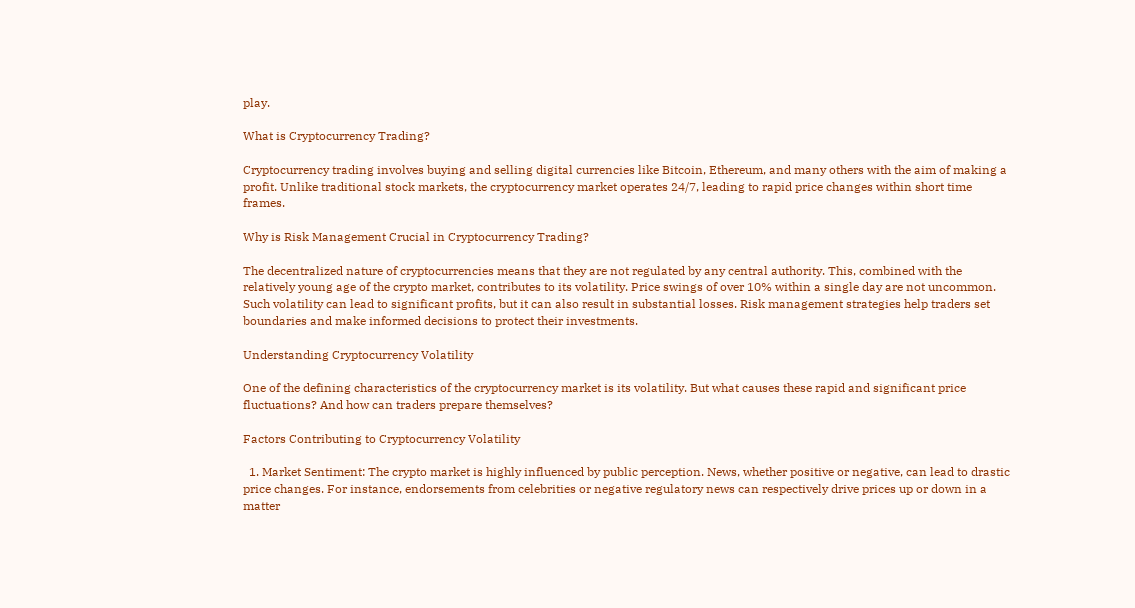play.

What is Cryptocurrency Trading?

Cryptocurrency trading involves buying and selling digital currencies like Bitcoin, Ethereum, and many others with the aim of making a profit. Unlike traditional stock markets, the cryptocurrency market operates 24/7, leading to rapid price changes within short time frames.

Why is Risk Management Crucial in Cryptocurrency Trading?

The decentralized nature of cryptocurrencies means that they are not regulated by any central authority. This, combined with the relatively young age of the crypto market, contributes to its volatility. Price swings of over 10% within a single day are not uncommon. Such volatility can lead to significant profits, but it can also result in substantial losses. Risk management strategies help traders set boundaries and make informed decisions to protect their investments.

Understanding Cryptocurrency Volatility

One of the defining characteristics of the cryptocurrency market is its volatility. But what causes these rapid and significant price fluctuations? And how can traders prepare themselves?

Factors Contributing to Cryptocurrency Volatility

  1. Market Sentiment: The crypto market is highly influenced by public perception. News, whether positive or negative, can lead to drastic price changes. For instance, endorsements from celebrities or negative regulatory news can respectively drive prices up or down in a matter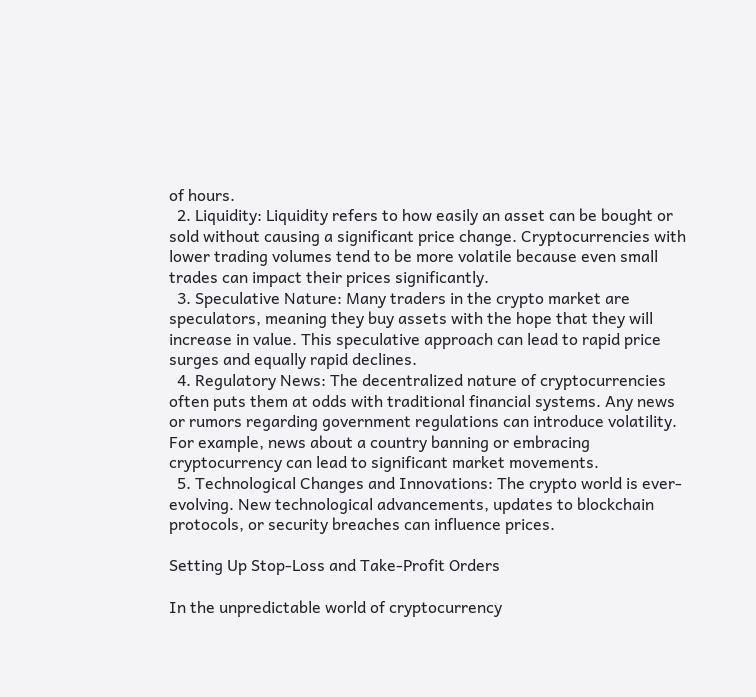of hours.
  2. Liquidity: Liquidity refers to how easily an asset can be bought or sold without causing a significant price change. Cryptocurrencies with lower trading volumes tend to be more volatile because even small trades can impact their prices significantly.
  3. Speculative Nature: Many traders in the crypto market are speculators, meaning they buy assets with the hope that they will increase in value. This speculative approach can lead to rapid price surges and equally rapid declines.
  4. Regulatory News: The decentralized nature of cryptocurrencies often puts them at odds with traditional financial systems. Any news or rumors regarding government regulations can introduce volatility. For example, news about a country banning or embracing cryptocurrency can lead to significant market movements.
  5. Technological Changes and Innovations: The crypto world is ever-evolving. New technological advancements, updates to blockchain protocols, or security breaches can influence prices.

Setting Up Stop-Loss and Take-Profit Orders

In the unpredictable world of cryptocurrency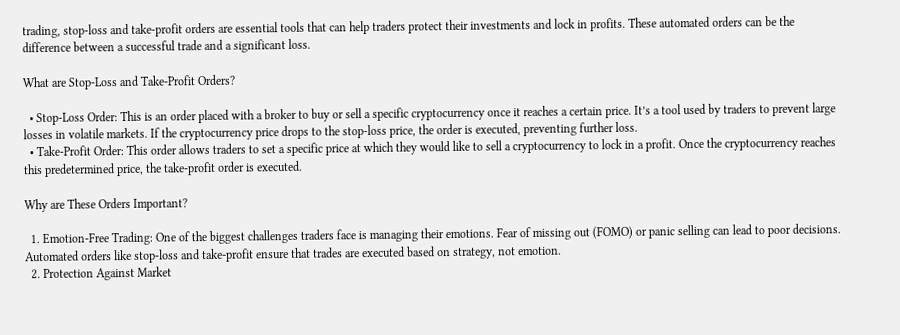trading, stop-loss and take-profit orders are essential tools that can help traders protect their investments and lock in profits. These automated orders can be the difference between a successful trade and a significant loss.

What are Stop-Loss and Take-Profit Orders?

  • Stop-Loss Order: This is an order placed with a broker to buy or sell a specific cryptocurrency once it reaches a certain price. It’s a tool used by traders to prevent large losses in volatile markets. If the cryptocurrency price drops to the stop-loss price, the order is executed, preventing further loss.
  • Take-Profit Order: This order allows traders to set a specific price at which they would like to sell a cryptocurrency to lock in a profit. Once the cryptocurrency reaches this predetermined price, the take-profit order is executed.

Why are These Orders Important?

  1. Emotion-Free Trading: One of the biggest challenges traders face is managing their emotions. Fear of missing out (FOMO) or panic selling can lead to poor decisions. Automated orders like stop-loss and take-profit ensure that trades are executed based on strategy, not emotion.
  2. Protection Against Market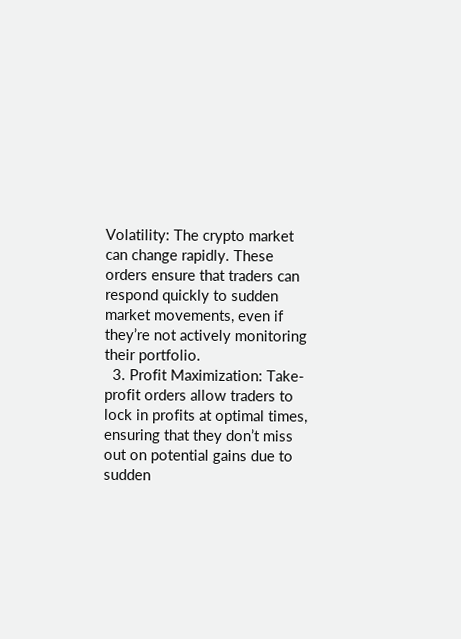Volatility: The crypto market can change rapidly. These orders ensure that traders can respond quickly to sudden market movements, even if they’re not actively monitoring their portfolio.
  3. Profit Maximization: Take-profit orders allow traders to lock in profits at optimal times, ensuring that they don’t miss out on potential gains due to sudden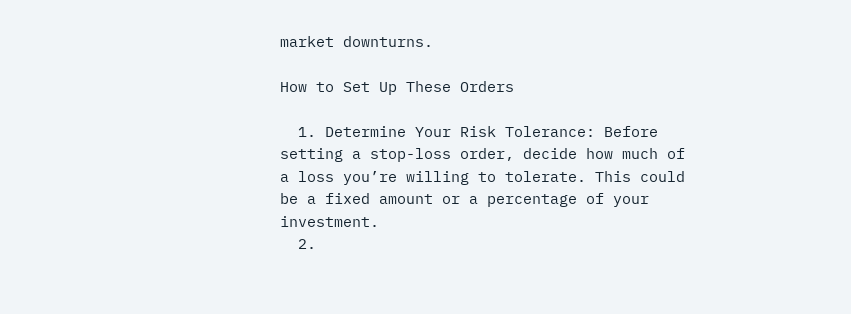market downturns.

How to Set Up These Orders

  1. Determine Your Risk Tolerance: Before setting a stop-loss order, decide how much of a loss you’re willing to tolerate. This could be a fixed amount or a percentage of your investment.
  2.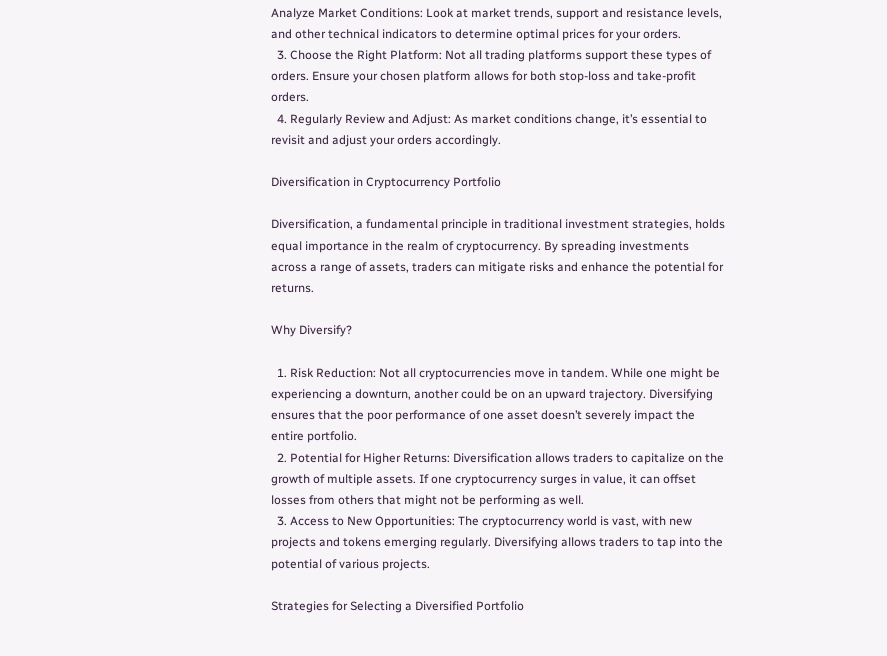Analyze Market Conditions: Look at market trends, support and resistance levels, and other technical indicators to determine optimal prices for your orders.
  3. Choose the Right Platform: Not all trading platforms support these types of orders. Ensure your chosen platform allows for both stop-loss and take-profit orders.
  4. Regularly Review and Adjust: As market conditions change, it’s essential to revisit and adjust your orders accordingly.

Diversification in Cryptocurrency Portfolio

Diversification, a fundamental principle in traditional investment strategies, holds equal importance in the realm of cryptocurrency. By spreading investments across a range of assets, traders can mitigate risks and enhance the potential for returns.

Why Diversify?

  1. Risk Reduction: Not all cryptocurrencies move in tandem. While one might be experiencing a downturn, another could be on an upward trajectory. Diversifying ensures that the poor performance of one asset doesn’t severely impact the entire portfolio.
  2. Potential for Higher Returns: Diversification allows traders to capitalize on the growth of multiple assets. If one cryptocurrency surges in value, it can offset losses from others that might not be performing as well.
  3. Access to New Opportunities: The cryptocurrency world is vast, with new projects and tokens emerging regularly. Diversifying allows traders to tap into the potential of various projects.

Strategies for Selecting a Diversified Portfolio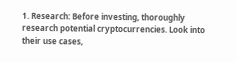1. Research: Before investing, thoroughly research potential cryptocurrencies. Look into their use cases,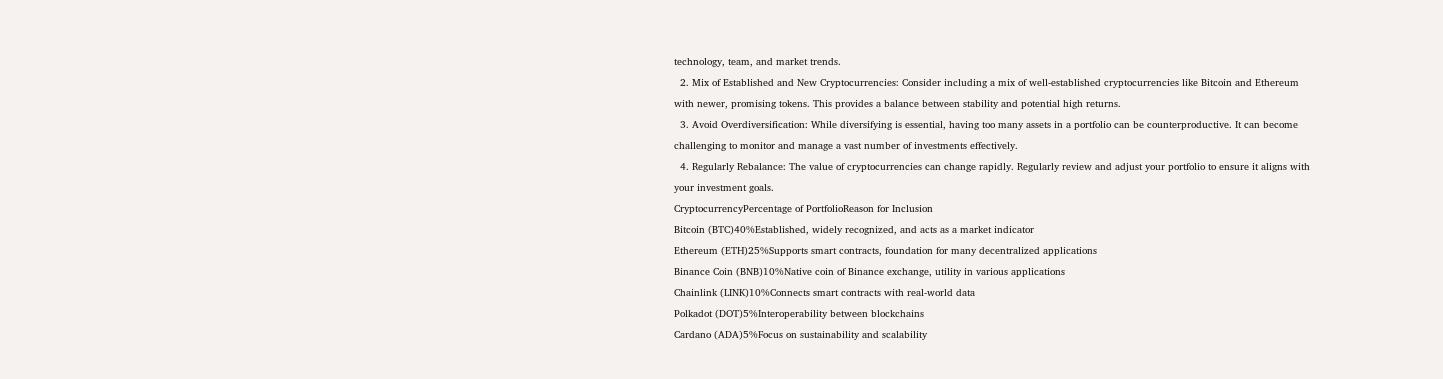technology, team, and market trends.
  2. Mix of Established and New Cryptocurrencies: Consider including a mix of well-established cryptocurrencies like Bitcoin and Ethereum with newer, promising tokens. This provides a balance between stability and potential high returns.
  3. Avoid Overdiversification: While diversifying is essential, having too many assets in a portfolio can be counterproductive. It can become challenging to monitor and manage a vast number of investments effectively.
  4. Regularly Rebalance: The value of cryptocurrencies can change rapidly. Regularly review and adjust your portfolio to ensure it aligns with your investment goals.
CryptocurrencyPercentage of PortfolioReason for Inclusion
Bitcoin (BTC)40%Established, widely recognized, and acts as a market indicator
Ethereum (ETH)25%Supports smart contracts, foundation for many decentralized applications
Binance Coin (BNB)10%Native coin of Binance exchange, utility in various applications
Chainlink (LINK)10%Connects smart contracts with real-world data
Polkadot (DOT)5%Interoperability between blockchains
Cardano (ADA)5%Focus on sustainability and scalability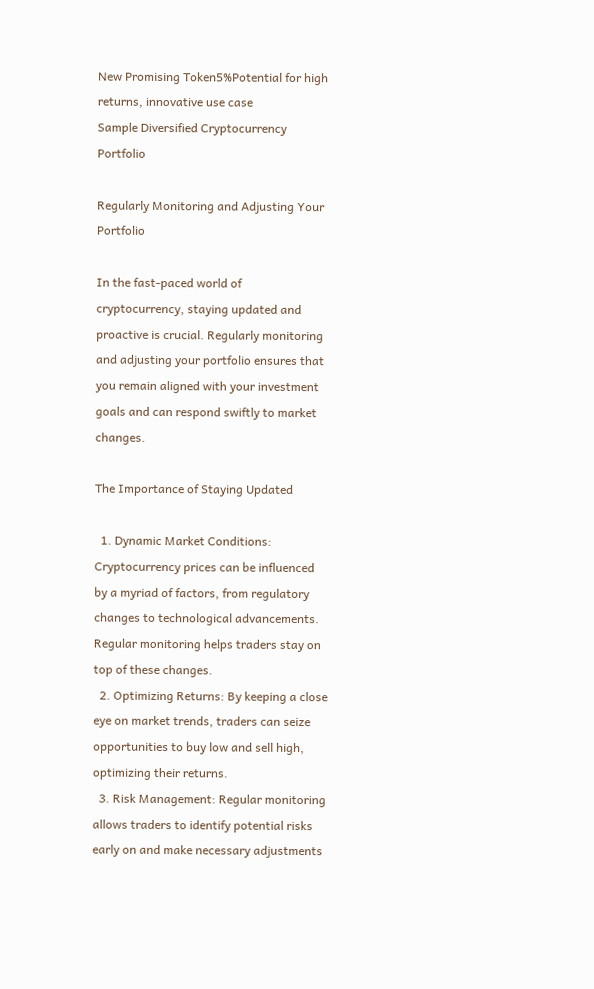New Promising Token5%Potential for high returns, innovative use case
Sample Diversified Cryptocurrency Portfolio

Regularly Monitoring and Adjusting Your Portfolio

In the fast-paced world of cryptocurrency, staying updated and proactive is crucial. Regularly monitoring and adjusting your portfolio ensures that you remain aligned with your investment goals and can respond swiftly to market changes.

The Importance of Staying Updated

  1. Dynamic Market Conditions: Cryptocurrency prices can be influenced by a myriad of factors, from regulatory changes to technological advancements. Regular monitoring helps traders stay on top of these changes.
  2. Optimizing Returns: By keeping a close eye on market trends, traders can seize opportunities to buy low and sell high, optimizing their returns.
  3. Risk Management: Regular monitoring allows traders to identify potential risks early on and make necessary adjustments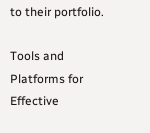to their portfolio.

Tools and Platforms for Effective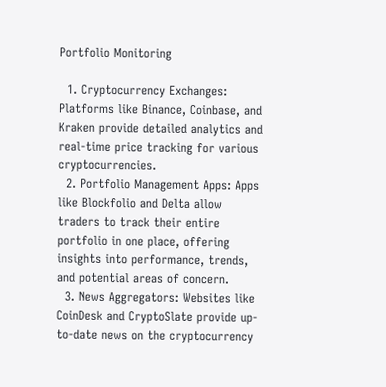Portfolio Monitoring

  1. Cryptocurrency Exchanges: Platforms like Binance, Coinbase, and Kraken provide detailed analytics and real-time price tracking for various cryptocurrencies.
  2. Portfolio Management Apps: Apps like Blockfolio and Delta allow traders to track their entire portfolio in one place, offering insights into performance, trends, and potential areas of concern.
  3. News Aggregators: Websites like CoinDesk and CryptoSlate provide up-to-date news on the cryptocurrency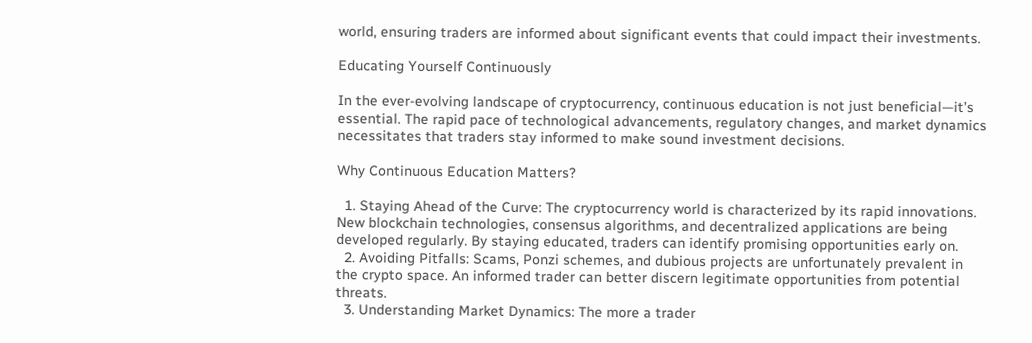world, ensuring traders are informed about significant events that could impact their investments.

Educating Yourself Continuously

In the ever-evolving landscape of cryptocurrency, continuous education is not just beneficial—it’s essential. The rapid pace of technological advancements, regulatory changes, and market dynamics necessitates that traders stay informed to make sound investment decisions.

Why Continuous Education Matters?

  1. Staying Ahead of the Curve: The cryptocurrency world is characterized by its rapid innovations. New blockchain technologies, consensus algorithms, and decentralized applications are being developed regularly. By staying educated, traders can identify promising opportunities early on.
  2. Avoiding Pitfalls: Scams, Ponzi schemes, and dubious projects are unfortunately prevalent in the crypto space. An informed trader can better discern legitimate opportunities from potential threats.
  3. Understanding Market Dynamics: The more a trader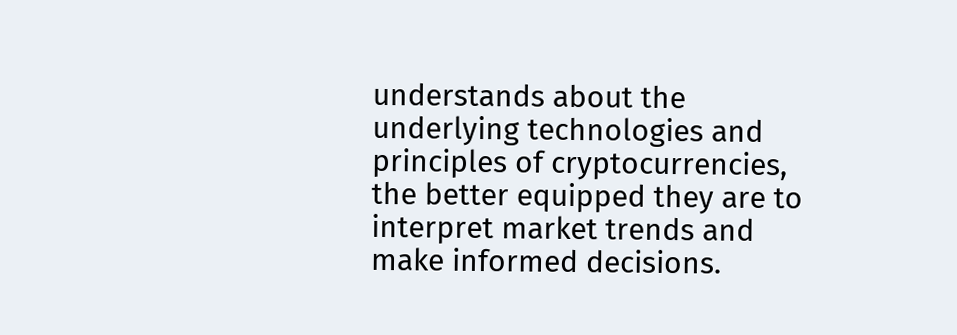understands about the underlying technologies and principles of cryptocurrencies, the better equipped they are to interpret market trends and make informed decisions.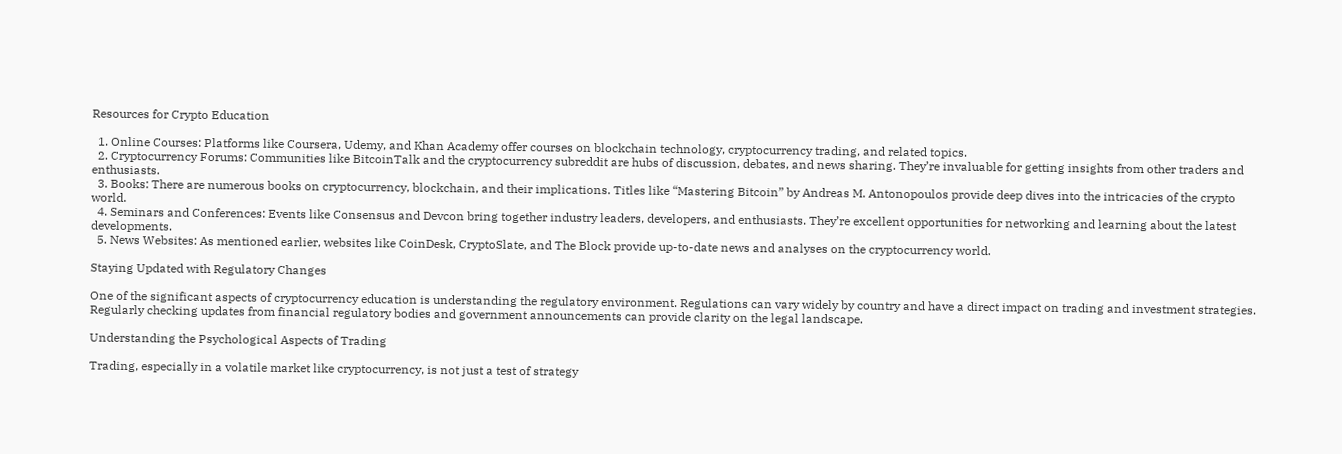Resources for Crypto Education

  1. Online Courses: Platforms like Coursera, Udemy, and Khan Academy offer courses on blockchain technology, cryptocurrency trading, and related topics.
  2. Cryptocurrency Forums: Communities like BitcoinTalk and the cryptocurrency subreddit are hubs of discussion, debates, and news sharing. They’re invaluable for getting insights from other traders and enthusiasts.
  3. Books: There are numerous books on cryptocurrency, blockchain, and their implications. Titles like “Mastering Bitcoin” by Andreas M. Antonopoulos provide deep dives into the intricacies of the crypto world.
  4. Seminars and Conferences: Events like Consensus and Devcon bring together industry leaders, developers, and enthusiasts. They’re excellent opportunities for networking and learning about the latest developments.
  5. News Websites: As mentioned earlier, websites like CoinDesk, CryptoSlate, and The Block provide up-to-date news and analyses on the cryptocurrency world.

Staying Updated with Regulatory Changes

One of the significant aspects of cryptocurrency education is understanding the regulatory environment. Regulations can vary widely by country and have a direct impact on trading and investment strategies. Regularly checking updates from financial regulatory bodies and government announcements can provide clarity on the legal landscape.

Understanding the Psychological Aspects of Trading

Trading, especially in a volatile market like cryptocurrency, is not just a test of strategy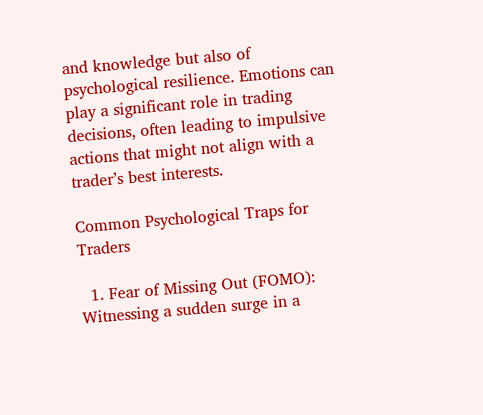and knowledge but also of psychological resilience. Emotions can play a significant role in trading decisions, often leading to impulsive actions that might not align with a trader’s best interests.

Common Psychological Traps for Traders

  1. Fear of Missing Out (FOMO): Witnessing a sudden surge in a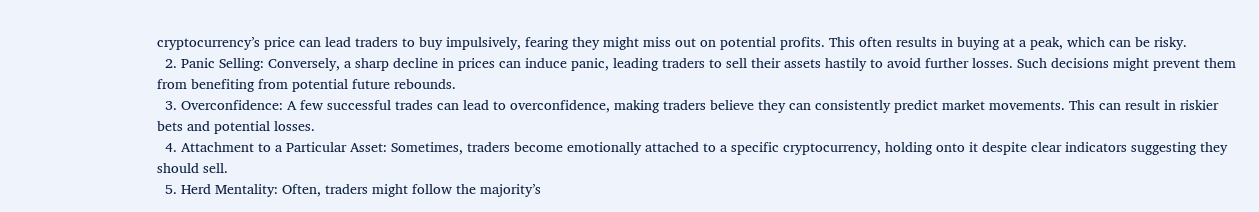cryptocurrency’s price can lead traders to buy impulsively, fearing they might miss out on potential profits. This often results in buying at a peak, which can be risky.
  2. Panic Selling: Conversely, a sharp decline in prices can induce panic, leading traders to sell their assets hastily to avoid further losses. Such decisions might prevent them from benefiting from potential future rebounds.
  3. Overconfidence: A few successful trades can lead to overconfidence, making traders believe they can consistently predict market movements. This can result in riskier bets and potential losses.
  4. Attachment to a Particular Asset: Sometimes, traders become emotionally attached to a specific cryptocurrency, holding onto it despite clear indicators suggesting they should sell.
  5. Herd Mentality: Often, traders might follow the majority’s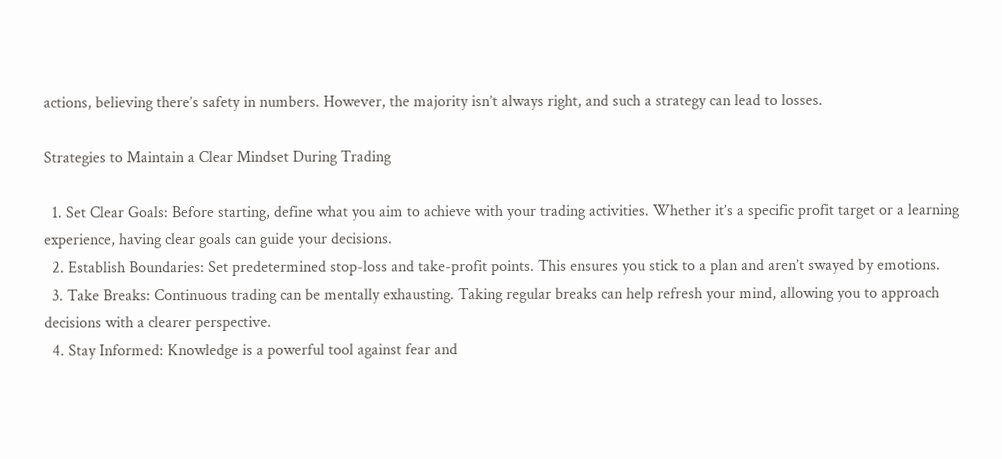actions, believing there’s safety in numbers. However, the majority isn’t always right, and such a strategy can lead to losses.

Strategies to Maintain a Clear Mindset During Trading

  1. Set Clear Goals: Before starting, define what you aim to achieve with your trading activities. Whether it’s a specific profit target or a learning experience, having clear goals can guide your decisions.
  2. Establish Boundaries: Set predetermined stop-loss and take-profit points. This ensures you stick to a plan and aren’t swayed by emotions.
  3. Take Breaks: Continuous trading can be mentally exhausting. Taking regular breaks can help refresh your mind, allowing you to approach decisions with a clearer perspective.
  4. Stay Informed: Knowledge is a powerful tool against fear and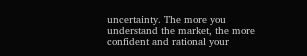uncertainty. The more you understand the market, the more confident and rational your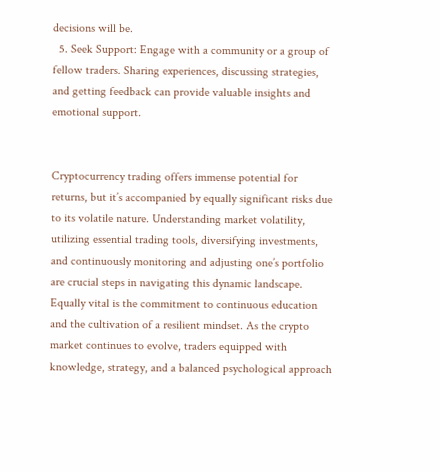decisions will be.
  5. Seek Support: Engage with a community or a group of fellow traders. Sharing experiences, discussing strategies, and getting feedback can provide valuable insights and emotional support.


Cryptocurrency trading offers immense potential for returns, but it’s accompanied by equally significant risks due to its volatile nature. Understanding market volatility, utilizing essential trading tools, diversifying investments, and continuously monitoring and adjusting one’s portfolio are crucial steps in navigating this dynamic landscape. Equally vital is the commitment to continuous education and the cultivation of a resilient mindset. As the crypto market continues to evolve, traders equipped with knowledge, strategy, and a balanced psychological approach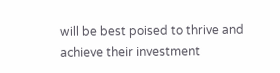will be best poised to thrive and achieve their investment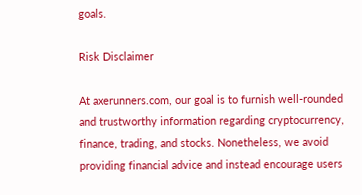goals.

Risk Disclaimer

At axerunners.com, our goal is to furnish well-rounded and trustworthy information regarding cryptocurrency, finance, trading, and stocks. Nonetheless, we avoid providing financial advice and instead encourage users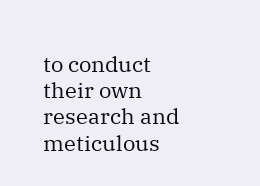to conduct their own research and meticulous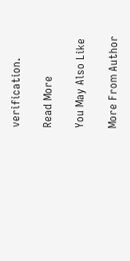verification.

Read More

You May Also Like

More From Author